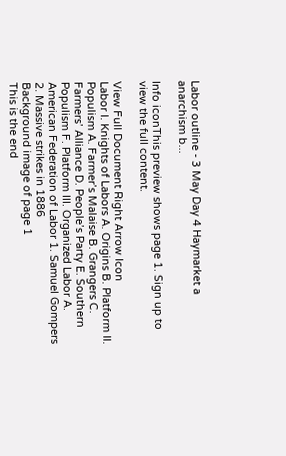Labor outline - 3 May Day 4 Haymarket a anarchism b...

Info iconThis preview shows page 1. Sign up to view the full content.

View Full Document Right Arrow Icon
Labor I. Knights of Labors A. Origins B. Platform II. Populism A. Farmer’s Malaise B. Grangers C. Farmers’ Alliance D. People’s Party E. Southern Populism F. Platform III. Organized Labor A. American Federation of Labor 1. Samuel Gompers 2. Massive strikes in 1886
Background image of page 1
This is the end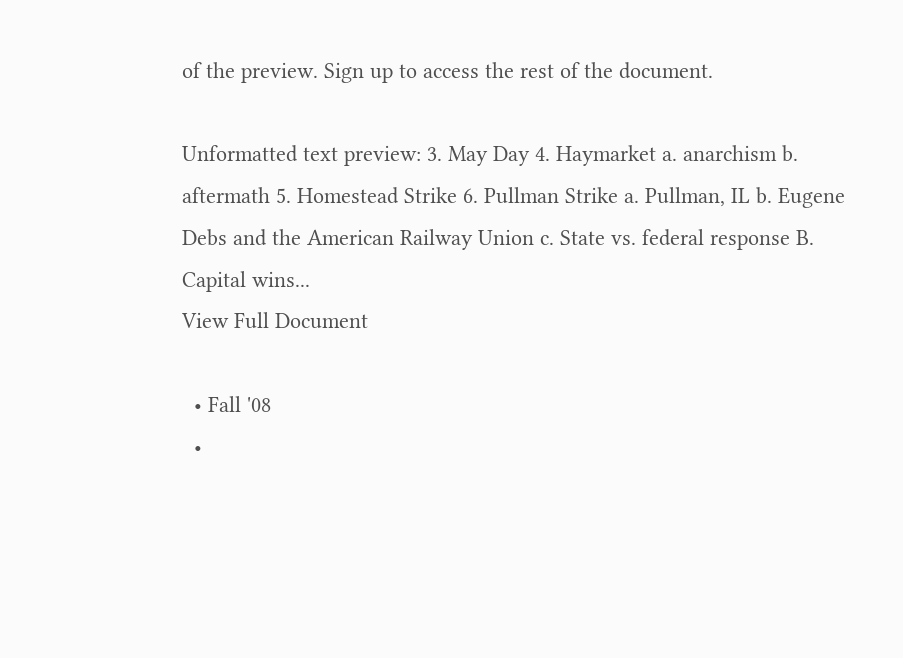of the preview. Sign up to access the rest of the document.

Unformatted text preview: 3. May Day 4. Haymarket a. anarchism b. aftermath 5. Homestead Strike 6. Pullman Strike a. Pullman, IL b. Eugene Debs and the American Railway Union c. State vs. federal response B. Capital wins...
View Full Document

  • Fall '08
  •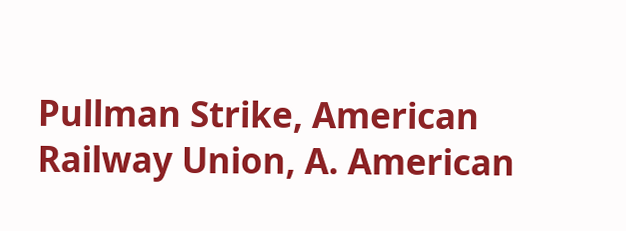Pullman Strike, American Railway Union, A. American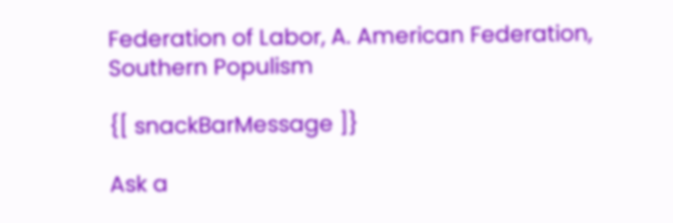Federation of Labor, A. American Federation, Southern Populism

{[ snackBarMessage ]}

Ask a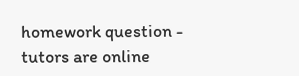homework question - tutors are online